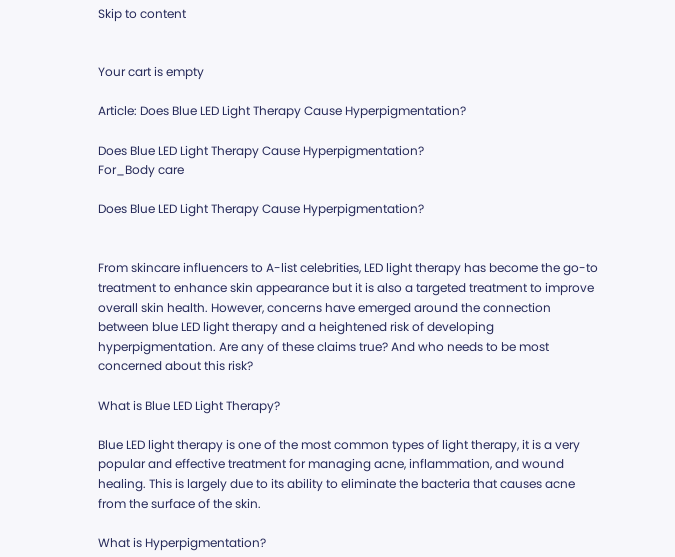Skip to content


Your cart is empty

Article: Does Blue LED Light Therapy Cause Hyperpigmentation?

Does Blue LED Light Therapy Cause Hyperpigmentation?
For_Body care

Does Blue LED Light Therapy Cause Hyperpigmentation?


From skincare influencers to A-list celebrities, LED light therapy has become the go-to treatment to enhance skin appearance but it is also a targeted treatment to improve overall skin health. However, concerns have emerged around the connection between blue LED light therapy and a heightened risk of developing hyperpigmentation. Are any of these claims true? And who needs to be most concerned about this risk?

What is Blue LED Light Therapy?

Blue LED light therapy is one of the most common types of light therapy, it is a very popular and effective treatment for managing acne, inflammation, and wound healing. This is largely due to its ability to eliminate the bacteria that causes acne from the surface of the skin.

What is Hyperpigmentation?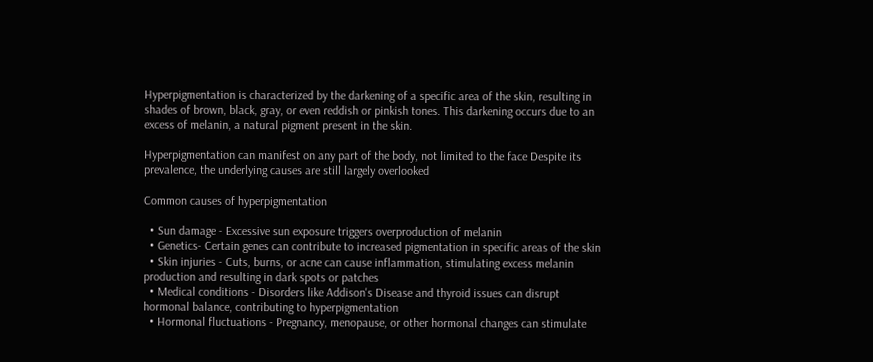Hyperpigmentation is characterized by the darkening of a specific area of the skin, resulting in shades of brown, black, gray, or even reddish or pinkish tones. This darkening occurs due to an excess of melanin, a natural pigment present in the skin.

Hyperpigmentation can manifest on any part of the body, not limited to the face Despite its prevalence, the underlying causes are still largely overlooked

Common causes of hyperpigmentation

  • Sun damage - Excessive sun exposure triggers overproduction of melanin
  • Genetics- Certain genes can contribute to increased pigmentation in specific areas of the skin
  • Skin injuries - Cuts, burns, or acne can cause inflammation, stimulating excess melanin production and resulting in dark spots or patches
  • Medical conditions - Disorders like Addison's Disease and thyroid issues can disrupt hormonal balance, contributing to hyperpigmentation
  • Hormonal fluctuations - Pregnancy, menopause, or other hormonal changes can stimulate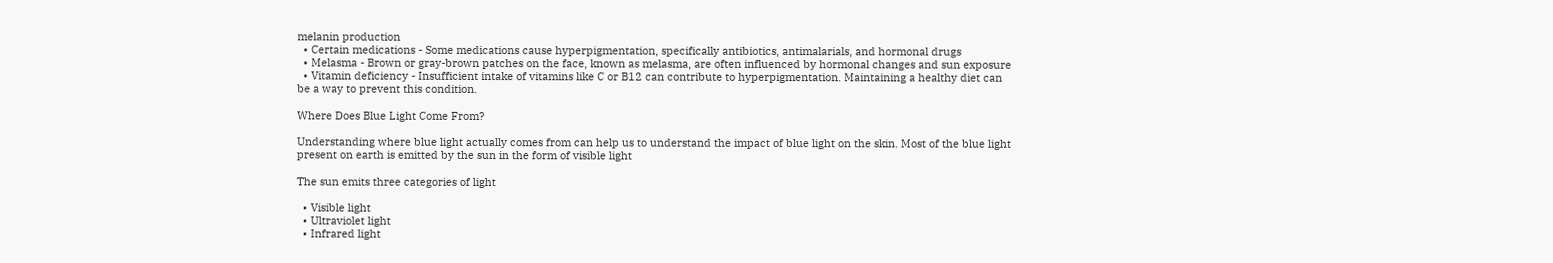melanin production
  • Certain medications - Some medications cause hyperpigmentation, specifically antibiotics, antimalarials, and hormonal drugs
  • Melasma - Brown or gray-brown patches on the face, known as melasma, are often influenced by hormonal changes and sun exposure
  • Vitamin deficiency - Insufficient intake of vitamins like C or B12 can contribute to hyperpigmentation. Maintaining a healthy diet can be a way to prevent this condition.

Where Does Blue Light Come From?

Understanding where blue light actually comes from can help us to understand the impact of blue light on the skin. Most of the blue light present on earth is emitted by the sun in the form of visible light

The sun emits three categories of light

  • Visible light
  • Ultraviolet light
  • Infrared light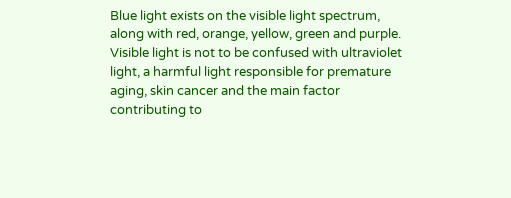Blue light exists on the visible light spectrum, along with red, orange, yellow, green and purple. Visible light is not to be confused with ultraviolet light, a harmful light responsible for premature aging, skin cancer and the main factor contributing to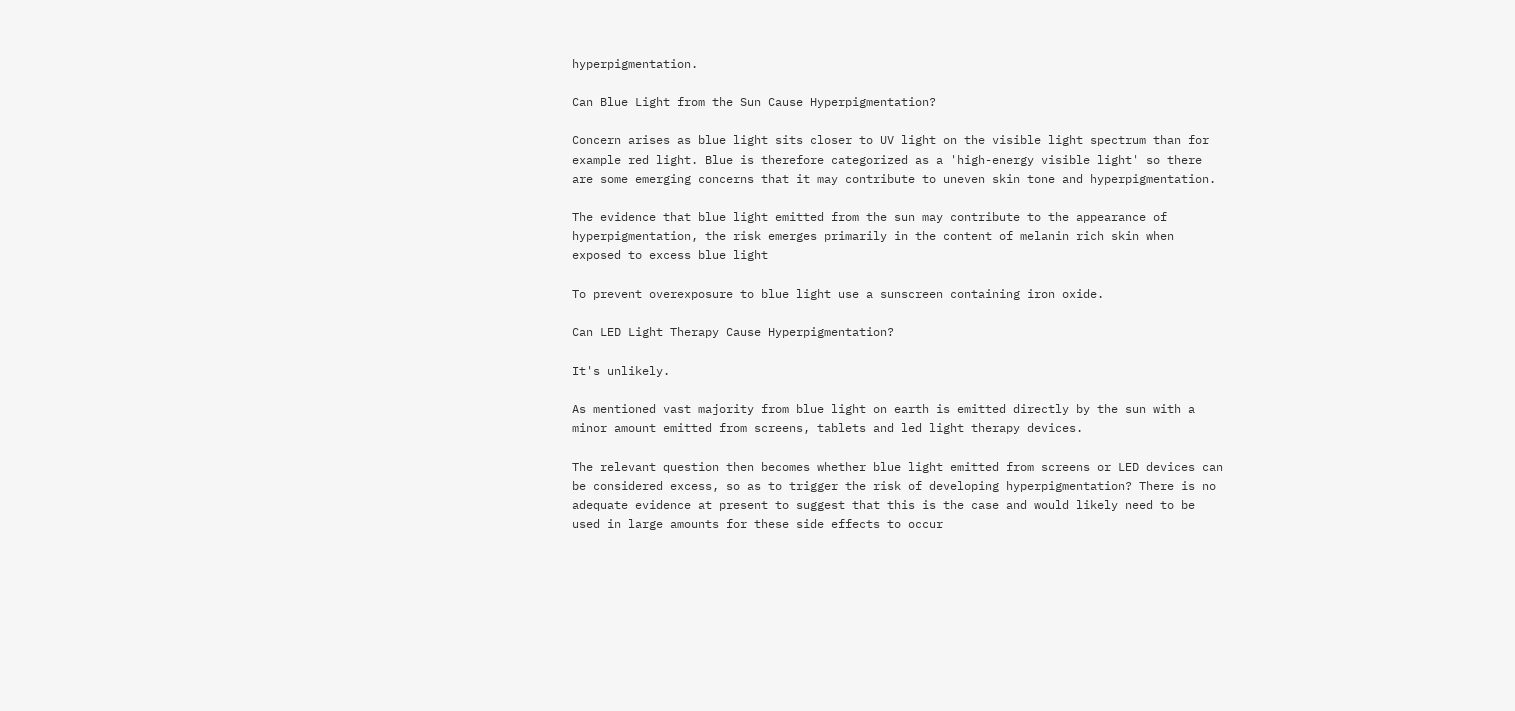hyperpigmentation.

Can Blue Light from the Sun Cause Hyperpigmentation?

Concern arises as blue light sits closer to UV light on the visible light spectrum than for example red light. Blue is therefore categorized as a 'high-energy visible light' so there are some emerging concerns that it may contribute to uneven skin tone and hyperpigmentation.

The evidence that blue light emitted from the sun may contribute to the appearance of hyperpigmentation, the risk emerges primarily in the content of melanin rich skin when exposed to excess blue light

To prevent overexposure to blue light use a sunscreen containing iron oxide.

Can LED Light Therapy Cause Hyperpigmentation?

It's unlikely.

As mentioned vast majority from blue light on earth is emitted directly by the sun with a minor amount emitted from screens, tablets and led light therapy devices.

The relevant question then becomes whether blue light emitted from screens or LED devices can be considered excess, so as to trigger the risk of developing hyperpigmentation? There is no adequate evidence at present to suggest that this is the case and would likely need to be used in large amounts for these side effects to occur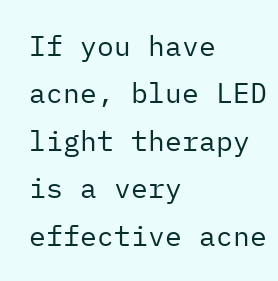If you have acne, blue LED light therapy is a very effective acne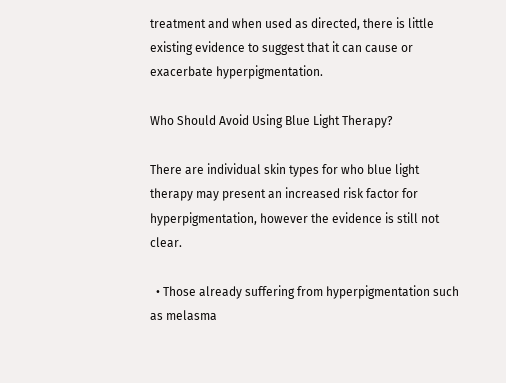treatment and when used as directed, there is little existing evidence to suggest that it can cause or exacerbate hyperpigmentation.

Who Should Avoid Using Blue Light Therapy?

There are individual skin types for who blue light therapy may present an increased risk factor for hyperpigmentation, however the evidence is still not clear.

  • Those already suffering from hyperpigmentation such as melasma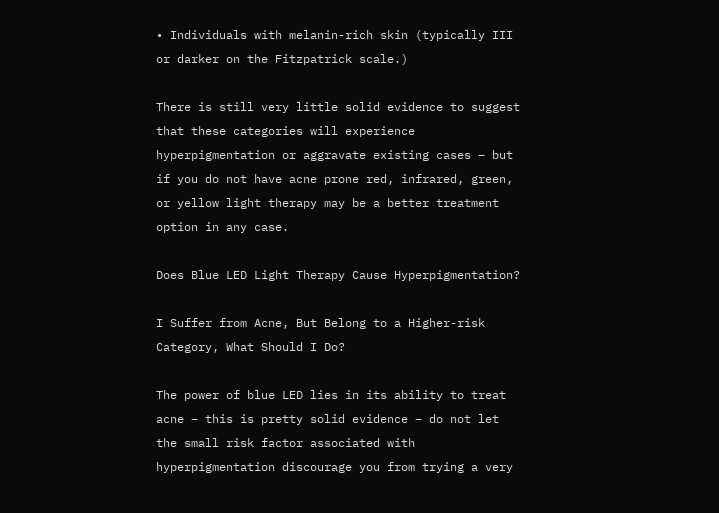• Individuals with melanin-rich skin (typically III or darker on the Fitzpatrick scale.)

There is still very little solid evidence to suggest that these categories will experience hyperpigmentation or aggravate existing cases – but if you do not have acne prone red, infrared, green, or yellow light therapy may be a better treatment option in any case.

Does Blue LED Light Therapy Cause Hyperpigmentation?

I Suffer from Acne, But Belong to a Higher-risk Category, What Should I Do?

The power of blue LED lies in its ability to treat acne – this is pretty solid evidence – do not let the small risk factor associated with hyperpigmentation discourage you from trying a very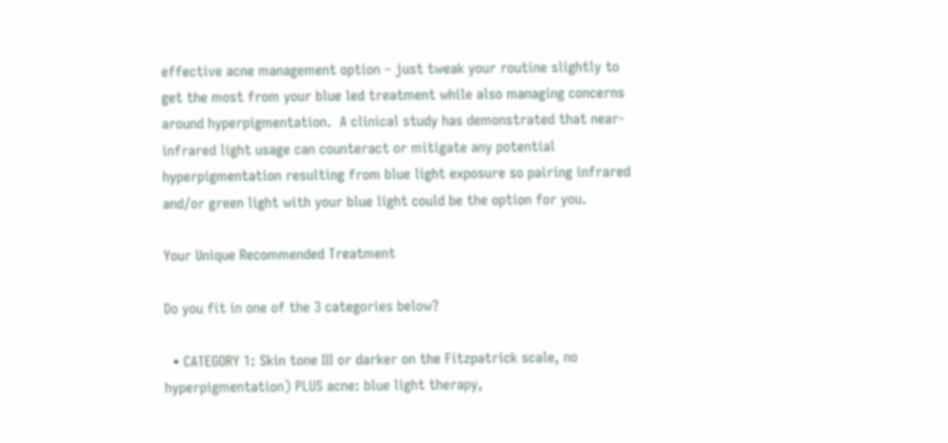effective acne management option – just tweak your routine slightly to get the most from your blue led treatment while also managing concerns around hyperpigmentation.  A clinical study has demonstrated that near-infrared light usage can counteract or mitigate any potential hyperpigmentation resulting from blue light exposure so pairing infrared and/or green light with your blue light could be the option for you.

Your Unique Recommended Treatment

Do you fit in one of the 3 categories below?

  • CATEGORY 1: Skin tone III or darker on the Fitzpatrick scale, no hyperpigmentation) PLUS acne: blue light therapy,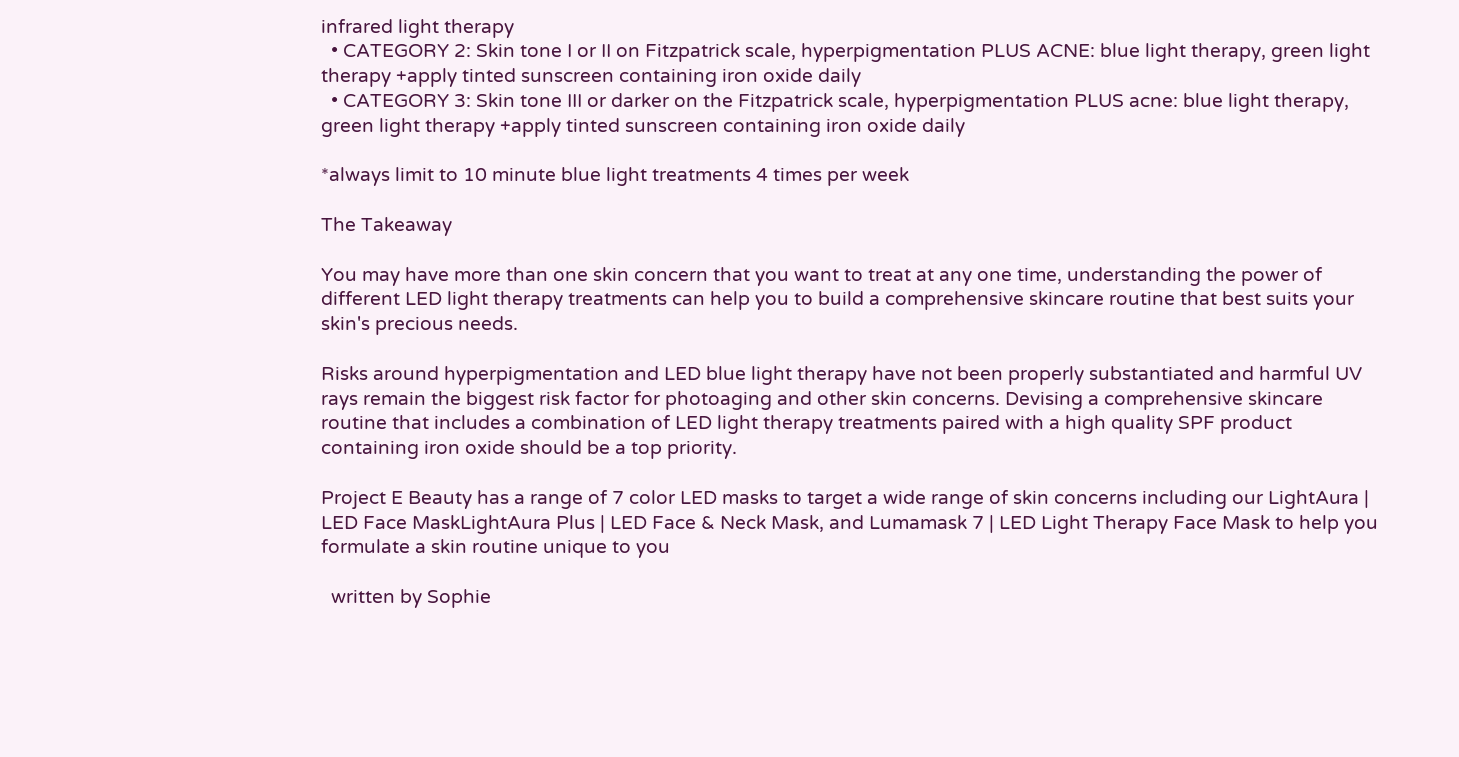infrared light therapy
  • CATEGORY 2: Skin tone I or II on Fitzpatrick scale, hyperpigmentation PLUS ACNE: blue light therapy, green light therapy +apply tinted sunscreen containing iron oxide daily
  • CATEGORY 3: Skin tone III or darker on the Fitzpatrick scale, hyperpigmentation PLUS acne: blue light therapy, green light therapy +apply tinted sunscreen containing iron oxide daily

*always limit to 10 minute blue light treatments 4 times per week

The Takeaway

You may have more than one skin concern that you want to treat at any one time, understanding the power of different LED light therapy treatments can help you to build a comprehensive skincare routine that best suits your skin's precious needs.

Risks around hyperpigmentation and LED blue light therapy have not been properly substantiated and harmful UV rays remain the biggest risk factor for photoaging and other skin concerns. Devising a comprehensive skincare routine that includes a combination of LED light therapy treatments paired with a high quality SPF product containing iron oxide should be a top priority.

Project E Beauty has a range of 7 color LED masks to target a wide range of skin concerns including our LightAura | LED Face MaskLightAura Plus | LED Face & Neck Mask, and Lumamask 7 | LED Light Therapy Face Mask to help you formulate a skin routine unique to you

  written by Sophie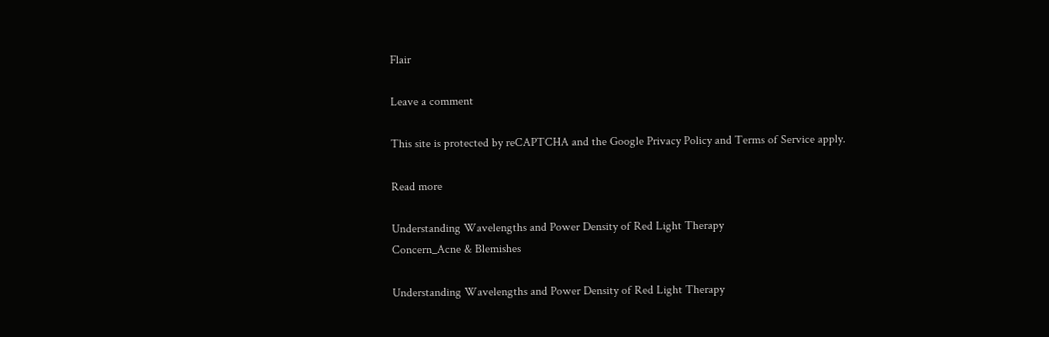Flair

Leave a comment

This site is protected by reCAPTCHA and the Google Privacy Policy and Terms of Service apply.

Read more

Understanding Wavelengths and Power Density of Red Light Therapy
Concern_Acne & Blemishes

Understanding Wavelengths and Power Density of Red Light Therapy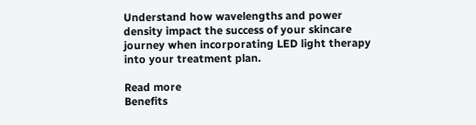Understand how wavelengths and power density impact the success of your skincare journey when incorporating LED light therapy into your treatment plan.

Read more
Benefits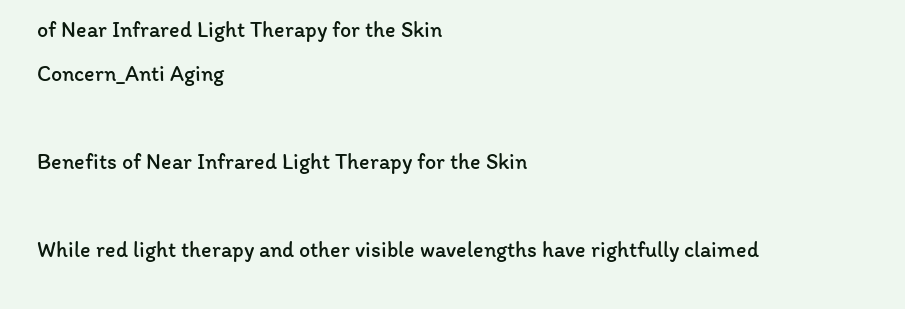of Near Infrared Light Therapy for the Skin
Concern_Anti Aging

Benefits of Near Infrared Light Therapy for the Skin

While red light therapy and other visible wavelengths have rightfully claimed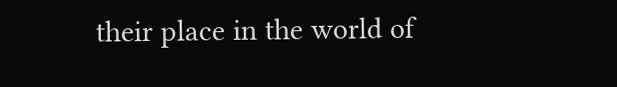their place in the world of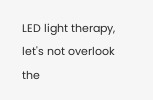LED light therapy, let's not overlook the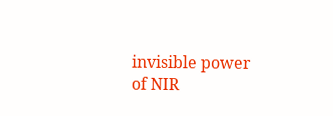invisible power of NIR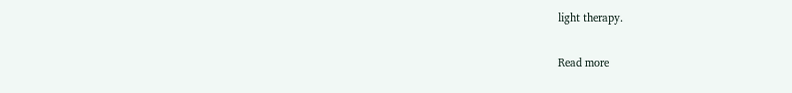light therapy.

Read more